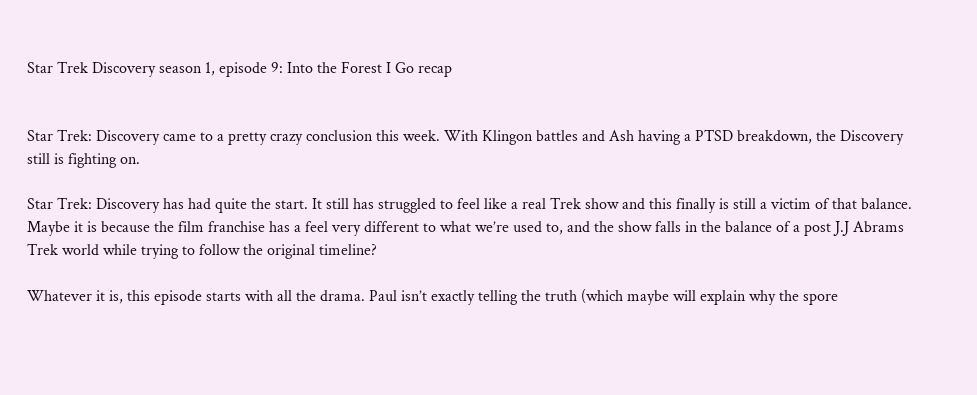Star Trek Discovery season 1, episode 9: Into the Forest I Go recap


Star Trek: Discovery came to a pretty crazy conclusion this week. With Klingon battles and Ash having a PTSD breakdown, the Discovery still is fighting on.

Star Trek: Discovery has had quite the start. It still has struggled to feel like a real Trek show and this finally is still a victim of that balance. Maybe it is because the film franchise has a feel very different to what we’re used to, and the show falls in the balance of a post J.J Abrams Trek world while trying to follow the original timeline?

Whatever it is, this episode starts with all the drama. Paul isn’t exactly telling the truth (which maybe will explain why the spore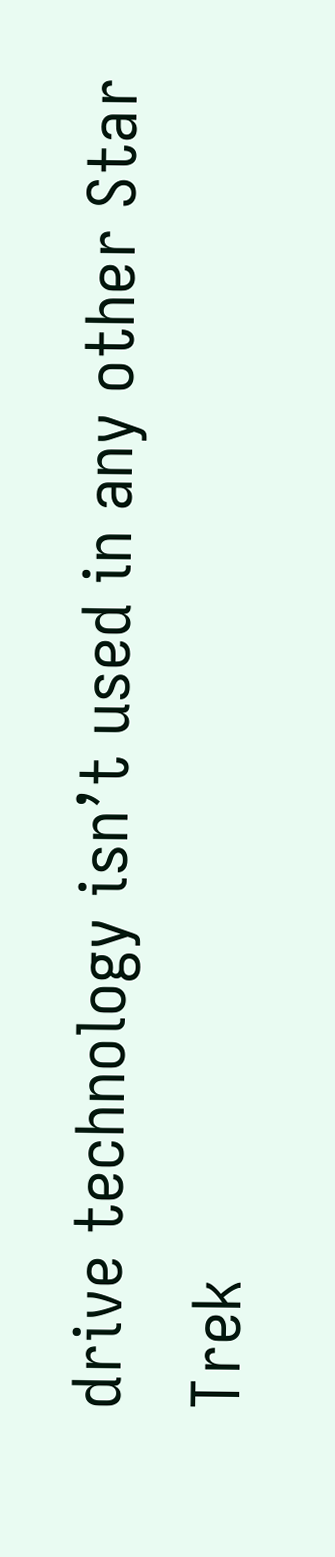drive technology isn’t used in any other Star Trek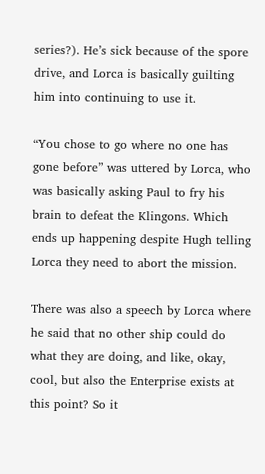series?). He’s sick because of the spore drive, and Lorca is basically guilting him into continuing to use it.

“You chose to go where no one has gone before” was uttered by Lorca, who was basically asking Paul to fry his brain to defeat the Klingons. Which ends up happening despite Hugh telling Lorca they need to abort the mission.

There was also a speech by Lorca where he said that no other ship could do what they are doing, and like, okay, cool, but also the Enterprise exists at this point? So it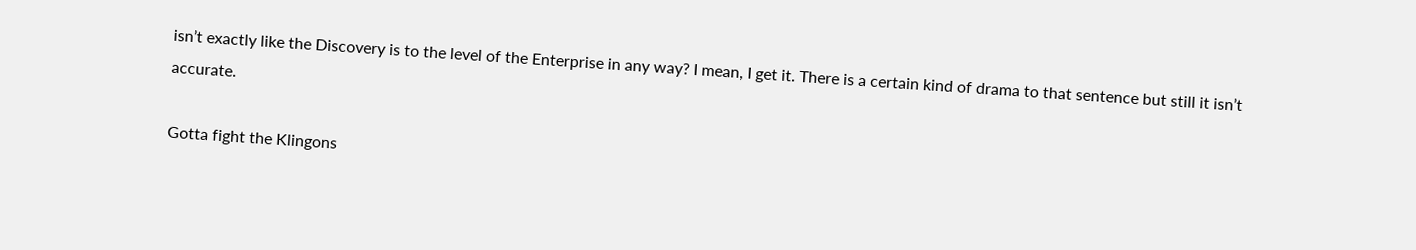isn’t exactly like the Discovery is to the level of the Enterprise in any way? I mean, I get it. There is a certain kind of drama to that sentence but still it isn’t accurate.

Gotta fight the Klingons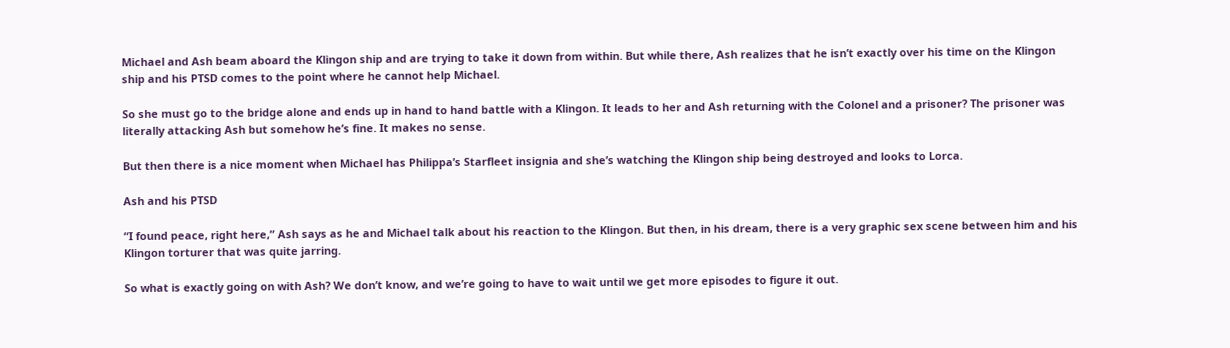Michael and Ash beam aboard the Klingon ship and are trying to take it down from within. But while there, Ash realizes that he isn’t exactly over his time on the Klingon ship and his PTSD comes to the point where he cannot help Michael.

So she must go to the bridge alone and ends up in hand to hand battle with a Klingon. It leads to her and Ash returning with the Colonel and a prisoner? The prisoner was literally attacking Ash but somehow he’s fine. It makes no sense.

But then there is a nice moment when Michael has Philippa’s Starfleet insignia and she’s watching the Klingon ship being destroyed and looks to Lorca.

Ash and his PTSD

“I found peace, right here,” Ash says as he and Michael talk about his reaction to the Klingon. But then, in his dream, there is a very graphic sex scene between him and his Klingon torturer that was quite jarring.

So what is exactly going on with Ash? We don’t know, and we’re going to have to wait until we get more episodes to figure it out.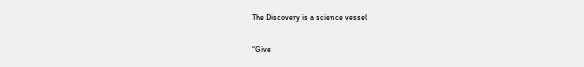The Discovery is a science vessel

“Give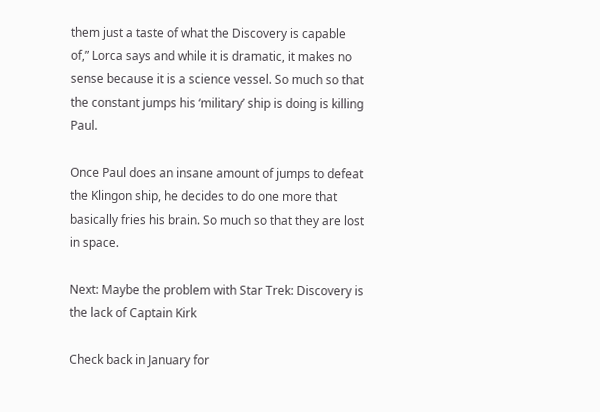them just a taste of what the Discovery is capable of,” Lorca says and while it is dramatic, it makes no sense because it is a science vessel. So much so that the constant jumps his ‘military’ ship is doing is killing Paul.

Once Paul does an insane amount of jumps to defeat the Klingon ship, he decides to do one more that basically fries his brain. So much so that they are lost in space.

Next: Maybe the problem with Star Trek: Discovery is the lack of Captain Kirk

Check back in January for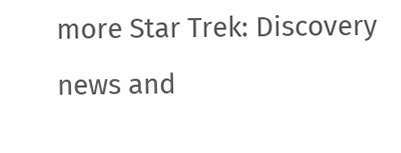more Star Trek: Discovery news and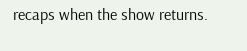recaps when the show returns.